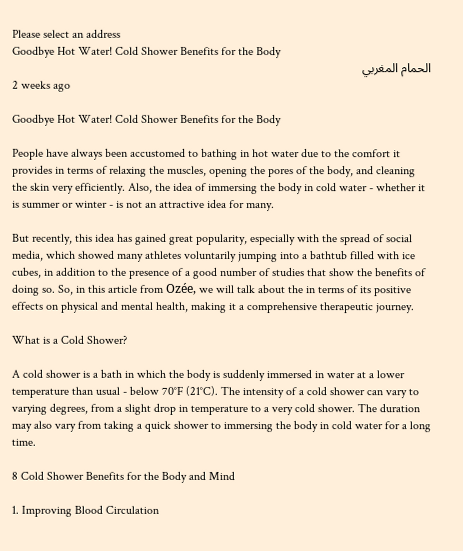Please select an address
Goodbye Hot Water! Cold Shower Benefits for the Body
الحمام المغربي
2 weeks ago

Goodbye Hot Water! Cold Shower Benefits for the Body

People have always been accustomed to bathing in hot water due to the comfort it provides in terms of relaxing the muscles, opening the pores of the body, and cleaning the skin very efficiently. Also, the idea of immersing the body in cold water - whether it is summer or winter - is not an attractive idea for many.

But recently, this idea has gained great popularity, especially with the spread of social media, which showed many athletes voluntarily jumping into a bathtub filled with ice cubes, in addition to the presence of a good number of studies that show the benefits of doing so. So, in this article from Ozée, we will talk about the in terms of its positive effects on physical and mental health, making it a comprehensive therapeutic journey.

What is a Cold Shower?

A cold shower is a bath in which the body is suddenly immersed in water at a lower temperature than usual - below 70°F (21°C). The intensity of a cold shower can vary to varying degrees, from a slight drop in temperature to a very cold shower. The duration may also vary from taking a quick shower to immersing the body in cold water for a long time.

8 Cold Shower Benefits for the Body and Mind

1. Improving Blood Circulation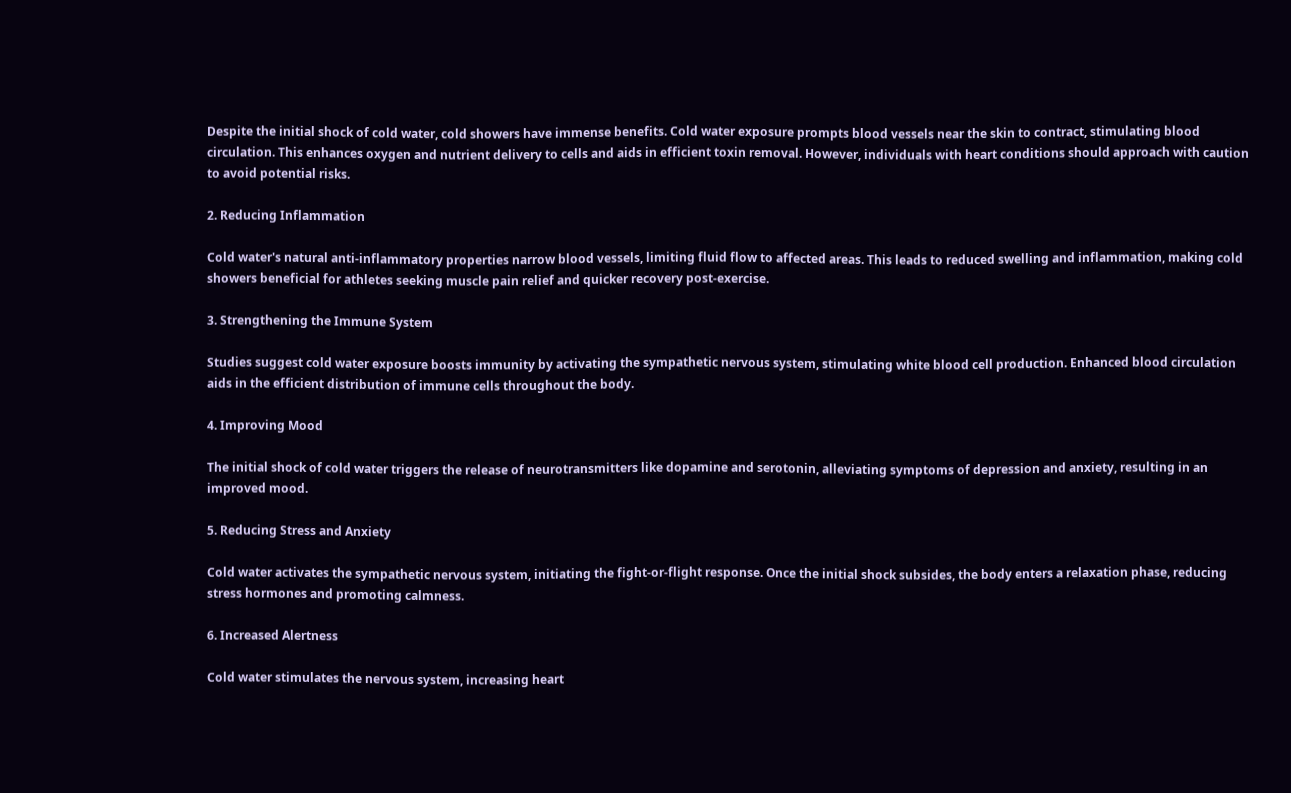Despite the initial shock of cold water, cold showers have immense benefits. Cold water exposure prompts blood vessels near the skin to contract, stimulating blood circulation. This enhances oxygen and nutrient delivery to cells and aids in efficient toxin removal. However, individuals with heart conditions should approach with caution to avoid potential risks.

2. Reducing Inflammation

Cold water's natural anti-inflammatory properties narrow blood vessels, limiting fluid flow to affected areas. This leads to reduced swelling and inflammation, making cold showers beneficial for athletes seeking muscle pain relief and quicker recovery post-exercise.

3. Strengthening the Immune System

Studies suggest cold water exposure boosts immunity by activating the sympathetic nervous system, stimulating white blood cell production. Enhanced blood circulation aids in the efficient distribution of immune cells throughout the body.

4. Improving Mood

The initial shock of cold water triggers the release of neurotransmitters like dopamine and serotonin, alleviating symptoms of depression and anxiety, resulting in an improved mood.

5. Reducing Stress and Anxiety

Cold water activates the sympathetic nervous system, initiating the fight-or-flight response. Once the initial shock subsides, the body enters a relaxation phase, reducing stress hormones and promoting calmness.

6. Increased Alertness

Cold water stimulates the nervous system, increasing heart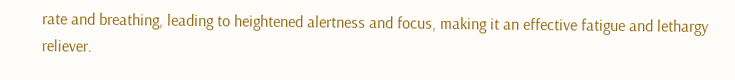rate and breathing, leading to heightened alertness and focus, making it an effective fatigue and lethargy reliever.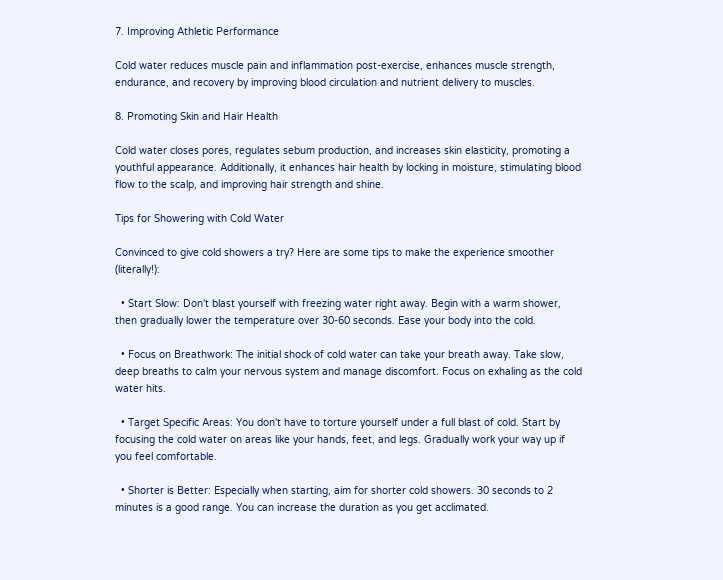7. Improving Athletic Performance

Cold water reduces muscle pain and inflammation post-exercise, enhances muscle strength, endurance, and recovery by improving blood circulation and nutrient delivery to muscles.

8. Promoting Skin and Hair Health

Cold water closes pores, regulates sebum production, and increases skin elasticity, promoting a youthful appearance. Additionally, it enhances hair health by locking in moisture, stimulating blood flow to the scalp, and improving hair strength and shine.

Tips for Showering with Cold Water

Convinced to give cold showers a try? Here are some tips to make the experience smoother (literally!):

  • Start Slow: Don't blast yourself with freezing water right away. Begin with a warm shower, then gradually lower the temperature over 30-60 seconds. Ease your body into the cold.

  • Focus on Breathwork: The initial shock of cold water can take your breath away. Take slow, deep breaths to calm your nervous system and manage discomfort. Focus on exhaling as the cold water hits.

  • Target Specific Areas: You don't have to torture yourself under a full blast of cold. Start by focusing the cold water on areas like your hands, feet, and legs. Gradually work your way up if you feel comfortable.

  • Shorter is Better: Especially when starting, aim for shorter cold showers. 30 seconds to 2 minutes is a good range. You can increase the duration as you get acclimated.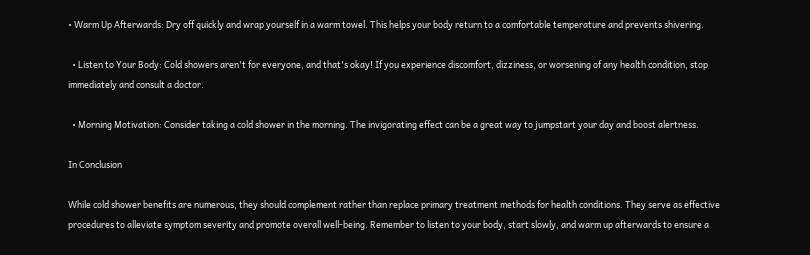• Warm Up Afterwards: Dry off quickly and wrap yourself in a warm towel. This helps your body return to a comfortable temperature and prevents shivering.

  • Listen to Your Body: Cold showers aren't for everyone, and that's okay! If you experience discomfort, dizziness, or worsening of any health condition, stop immediately and consult a doctor.

  • Morning Motivation: Consider taking a cold shower in the morning. The invigorating effect can be a great way to jumpstart your day and boost alertness.

In Conclusion

While cold shower benefits are numerous, they should complement rather than replace primary treatment methods for health conditions. They serve as effective procedures to alleviate symptom severity and promote overall well-being. Remember to listen to your body, start slowly, and warm up afterwards to ensure a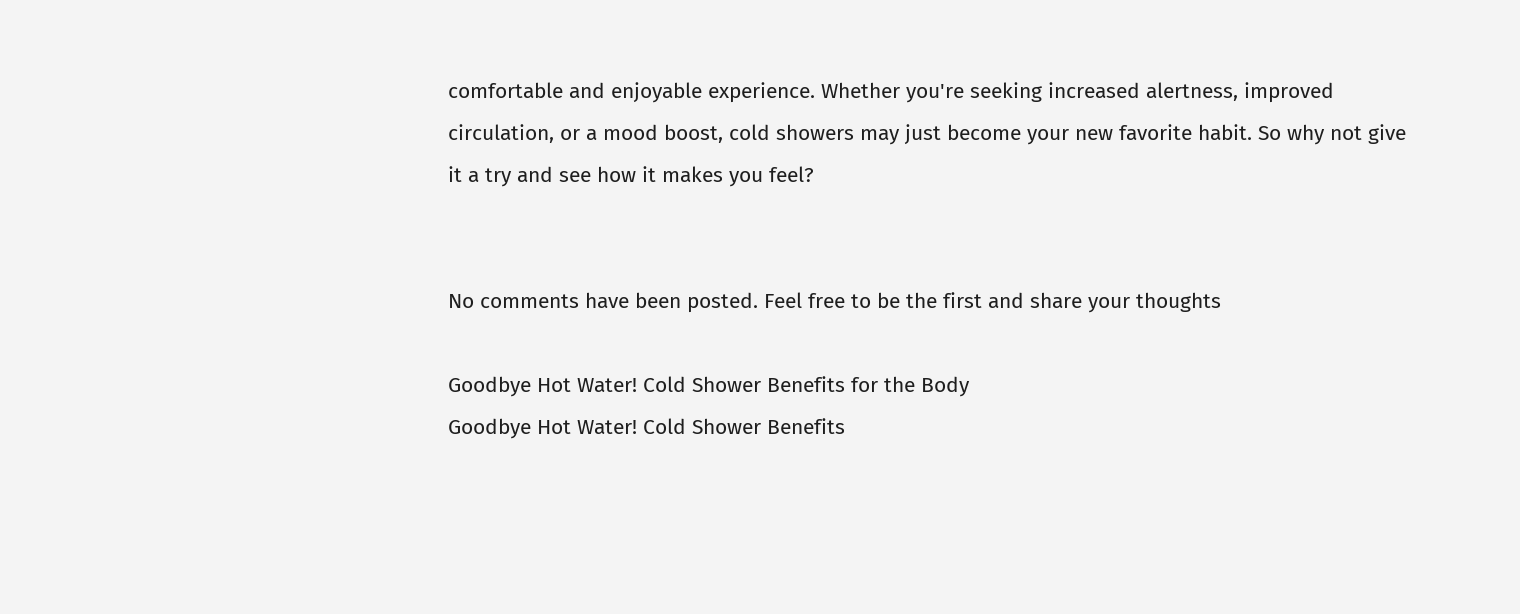comfortable and enjoyable experience. Whether you're seeking increased alertness, improved circulation, or a mood boost, cold showers may just become your new favorite habit. So why not give it a try and see how it makes you feel?


No comments have been posted. Feel free to be the first and share your thoughts

Goodbye Hot Water! Cold Shower Benefits for the Body
Goodbye Hot Water! Cold Shower Benefits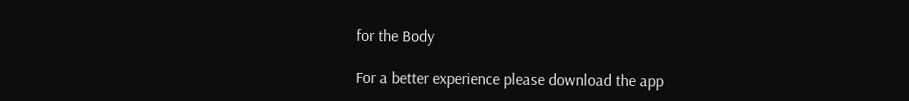for the Body

For a better experience please download the app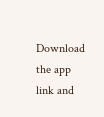Download the app link and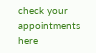check your appointments here